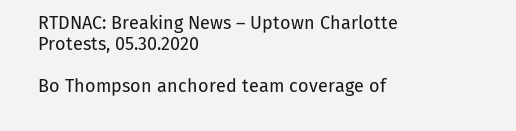RTDNAC: Breaking News – Uptown Charlotte Protests, 05.30.2020

Bo Thompson anchored team coverage of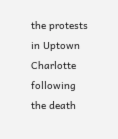the protests in Uptown Charlotte following the death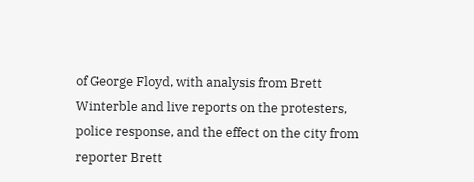of George Floyd, with analysis from Brett Winterble and live reports on the protesters, police response, and the effect on the city from reporter Brett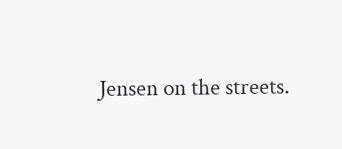Jensen on the streets.